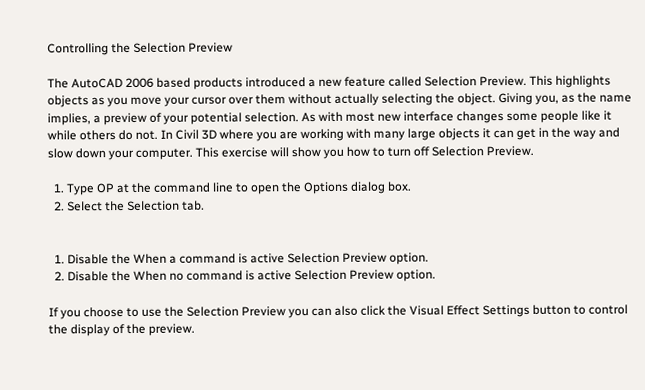Controlling the Selection Preview

The AutoCAD 2006 based products introduced a new feature called Selection Preview. This highlights objects as you move your cursor over them without actually selecting the object. Giving you, as the name implies, a preview of your potential selection. As with most new interface changes some people like it while others do not. In Civil 3D where you are working with many large objects it can get in the way and slow down your computer. This exercise will show you how to turn off Selection Preview.

  1. Type OP at the command line to open the Options dialog box.
  2. Select the Selection tab.


  1. Disable the When a command is active Selection Preview option.
  2. Disable the When no command is active Selection Preview option.

If you choose to use the Selection Preview you can also click the Visual Effect Settings button to control the display of the preview.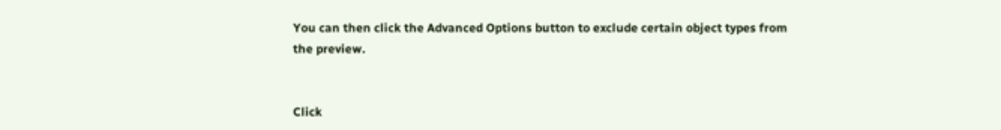You can then click the Advanced Options button to exclude certain object types from the preview.


Click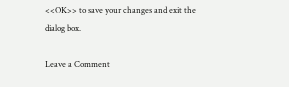<<OK>> to save your changes and exit the dialog box.

Leave a Comment